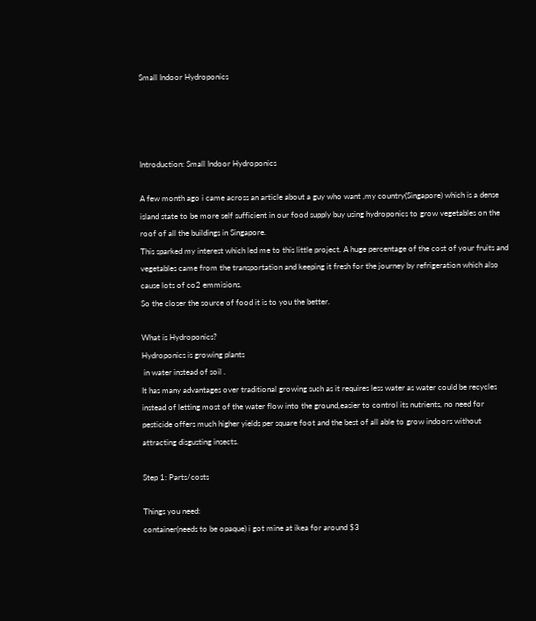Small Indoor Hydroponics




Introduction: Small Indoor Hydroponics

A few month ago i came across an article about a guy who want ,my country(Singapore) which is a dense island state to be more self sufficient in our food supply buy using hydroponics to grow vegetables on the roof of all the buildings in Singapore.
This sparked my interest which led me to this little project. A huge percentage of the cost of your fruits and vegetables came from the transportation and keeping it fresh for the journey by refrigeration which also cause lots of co2 emmisions.
So the closer the source of food it is to you the better.

What is Hydroponics?
Hydroponics is growing plants
 in water instead of soil .
It has many advantages over traditional growing such as it requires less water as water could be recycles instead of letting most of the water flow into the ground,easier to control its nutrients, no need for pesticide offers much higher yields per square foot and the best of all able to grow indoors without attracting disgusting insects.

Step 1: Parts/costs

Things you need:
container(needs to be opaque) i got mine at ikea for around $3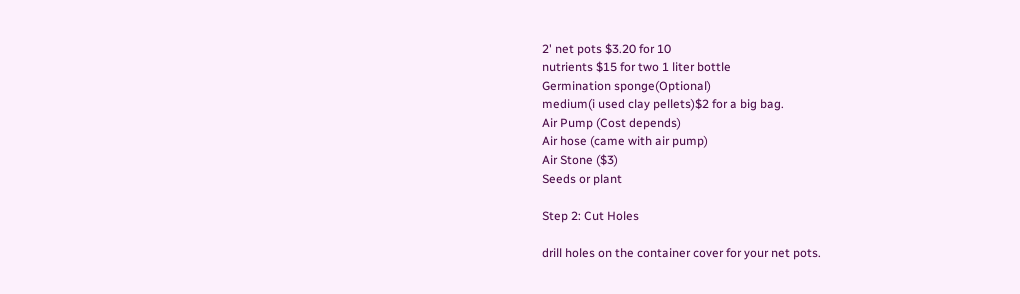2' net pots $3.20 for 10
nutrients $15 for two 1 liter bottle
Germination sponge(Optional)
medium(i used clay pellets)$2 for a big bag.
Air Pump (Cost depends)
Air hose (came with air pump)
Air Stone ($3)
Seeds or plant

Step 2: Cut Holes

drill holes on the container cover for your net pots.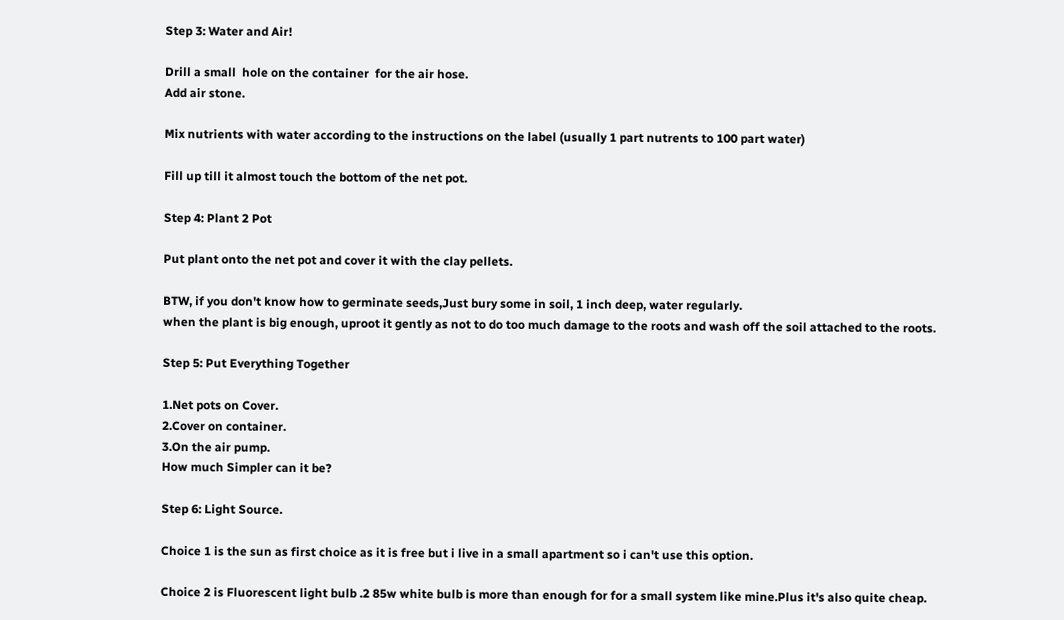Step 3: Water and Air!

Drill a small  hole on the container  for the air hose.
Add air stone.

Mix nutrients with water according to the instructions on the label (usually 1 part nutrents to 100 part water)

Fill up till it almost touch the bottom of the net pot.

Step 4: Plant 2 Pot

Put plant onto the net pot and cover it with the clay pellets.

BTW, if you don't know how to germinate seeds,Just bury some in soil, 1 inch deep, water regularly.
when the plant is big enough, uproot it gently as not to do too much damage to the roots and wash off the soil attached to the roots.

Step 5: Put Everything Together

1.Net pots on Cover.
2.Cover on container.
3.On the air pump.
How much Simpler can it be?

Step 6: Light Source.

Choice 1 is the sun as first choice as it is free but i live in a small apartment so i can't use this option.

Choice 2 is Fluorescent light bulb .2 85w white bulb is more than enough for for a small system like mine.Plus it's also quite cheap.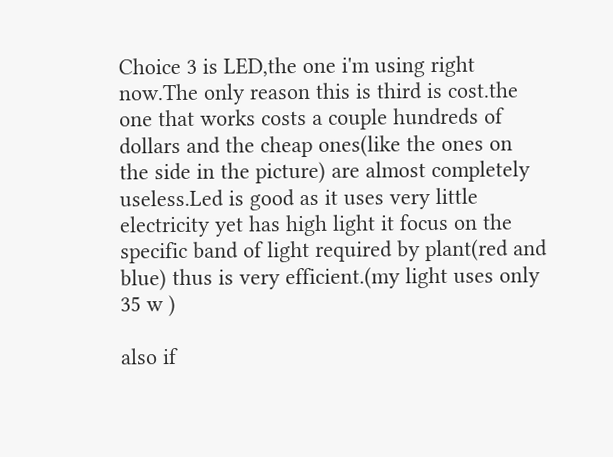Choice 3 is LED,the one i'm using right now.The only reason this is third is cost.the one that works costs a couple hundreds of dollars and the cheap ones(like the ones on the side in the picture) are almost completely useless.Led is good as it uses very little electricity yet has high light it focus on the specific band of light required by plant(red and blue) thus is very efficient.(my light uses only 35 w )

also if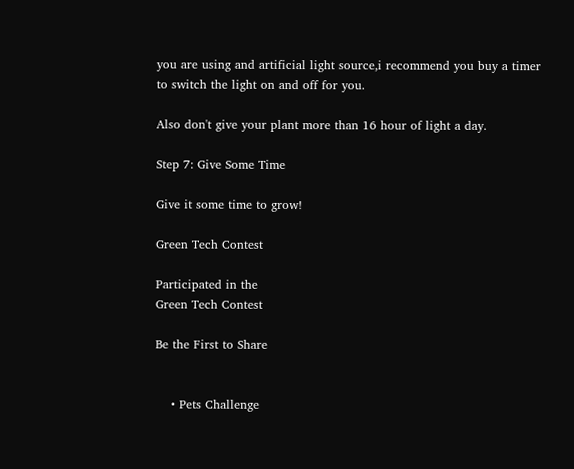you are using and artificial light source,i recommend you buy a timer to switch the light on and off for you.

Also don't give your plant more than 16 hour of light a day.

Step 7: Give Some Time

Give it some time to grow!

Green Tech Contest

Participated in the
Green Tech Contest

Be the First to Share


    • Pets Challenge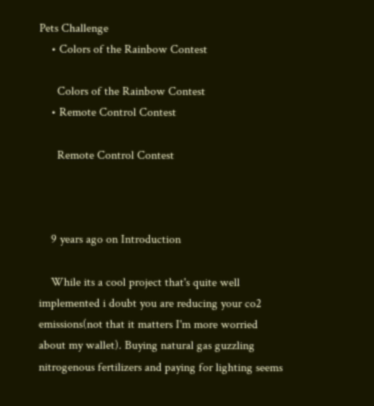Pets Challenge
    • Colors of the Rainbow Contest

      Colors of the Rainbow Contest
    • Remote Control Contest

      Remote Control Contest



    9 years ago on Introduction

    While its a cool project that's quite well implemented i doubt you are reducing your co2 emissions(not that it matters I'm more worried about my wallet). Buying natural gas guzzling nitrogenous fertilizers and paying for lighting seems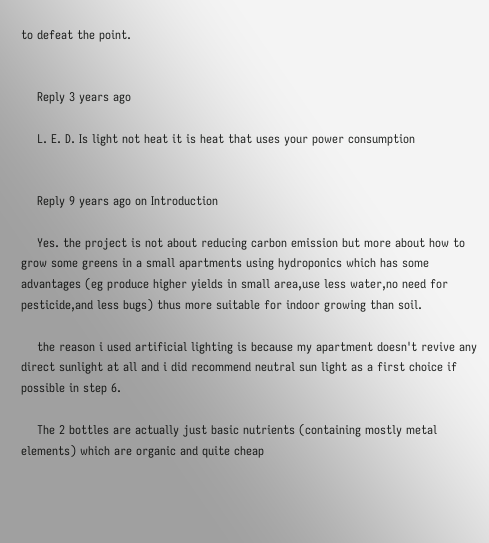to defeat the point.


    Reply 3 years ago

    L. E. D. Is light not heat it is heat that uses your power consumption


    Reply 9 years ago on Introduction

    Yes. the project is not about reducing carbon emission but more about how to grow some greens in a small apartments using hydroponics which has some advantages (eg produce higher yields in small area,use less water,no need for pesticide,and less bugs) thus more suitable for indoor growing than soil.

    the reason i used artificial lighting is because my apartment doesn't revive any direct sunlight at all and i did recommend neutral sun light as a first choice if possible in step 6.

    The 2 bottles are actually just basic nutrients (containing mostly metal elements) which are organic and quite cheap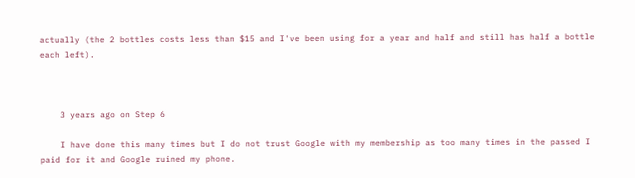actually (the 2 bottles costs less than $15 and I've been using for a year and half and still has half a bottle each left).



    3 years ago on Step 6

    I have done this many times but I do not trust Google with my membership as too many times in the passed I paid for it and Google ruined my phone.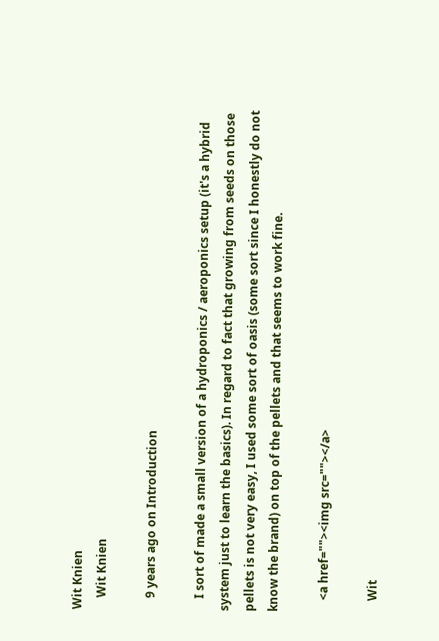Wit Knien
    Wit Knien

    9 years ago on Introduction

    I sort of made a small version of a hydroponics / aeroponics setup (it's a hybrid system just to learn the basics). In regard to fact that growing from seeds on those pellets is not very easy, I used some sort of oasis (some sort since I honestly do not know the brand) on top of the pellets and that seems to work fine.

    <a href=""><img src=""></a>

    Wit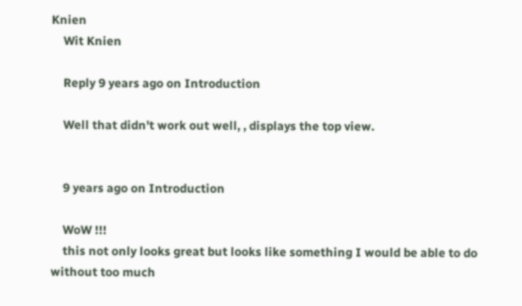Knien
    Wit Knien

    Reply 9 years ago on Introduction

    Well that didn't work out well, , displays the top view.


    9 years ago on Introduction

    WoW !!!
    this not only looks great but looks like something I would be able to do without too much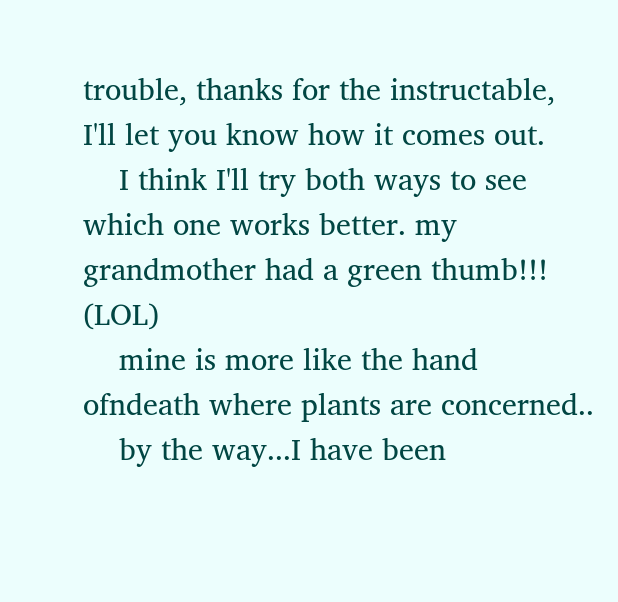trouble, thanks for the instructable, I'll let you know how it comes out.
    I think I'll try both ways to see which one works better. my grandmother had a green thumb!!! (LOL)
    mine is more like the hand ofndeath where plants are concerned..
    by the way...I have been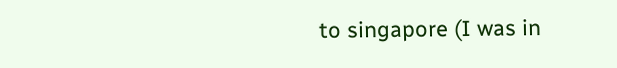to singapore (I was in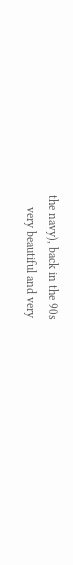the navy), back in the 90s
    very beautiful and very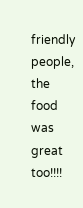friendly people, the food was great too!!!!